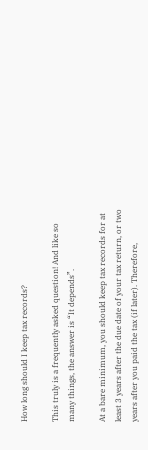How long should I keep tax records?

This truly is a frequently asked question! And like so many things, the answer is “It depends”.

At a bare minimum, you should keep tax records for at least 3 years after the due date of your tax return, or two years after you paid the tax (if later). Therefore,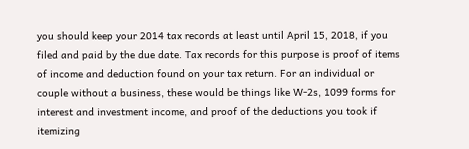you should keep your 2014 tax records at least until April 15, 2018, if you filed and paid by the due date. Tax records for this purpose is proof of items of income and deduction found on your tax return. For an individual or couple without a business, these would be things like W-2s, 1099 forms for interest and investment income, and proof of the deductions you took if itemizing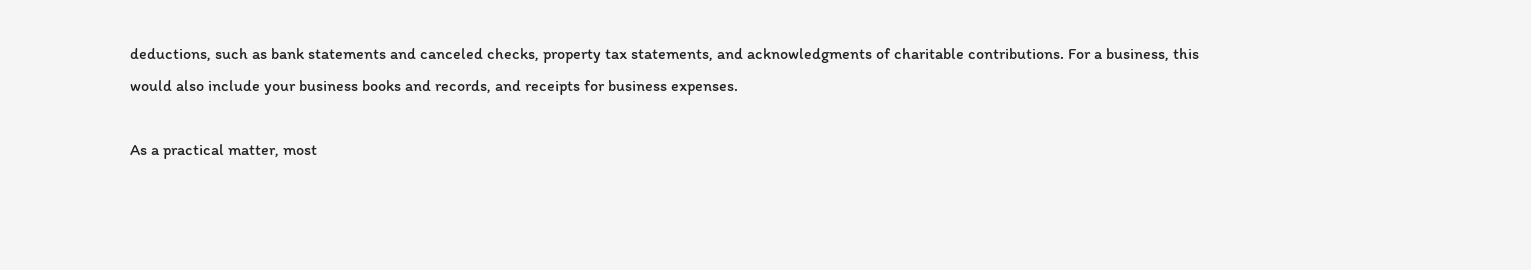deductions, such as bank statements and canceled checks, property tax statements, and acknowledgments of charitable contributions. For a business, this would also include your business books and records, and receipts for business expenses.

As a practical matter, most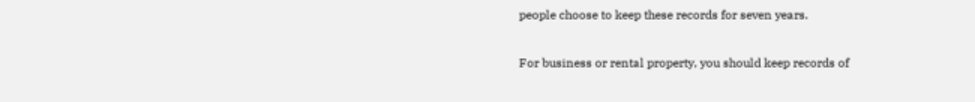people choose to keep these records for seven years.

For business or rental property, you should keep records of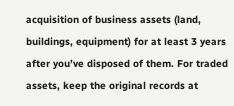acquisition of business assets (land, buildings, equipment) for at least 3 years after you’ve disposed of them. For traded assets, keep the original records at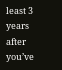least 3 years after you’ve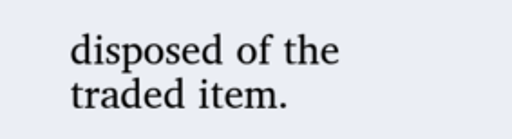disposed of the traded item.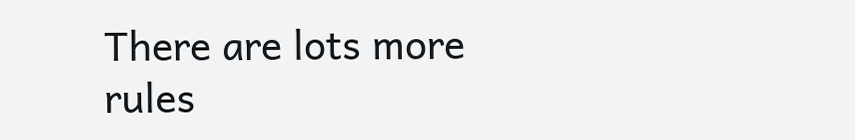There are lots more rules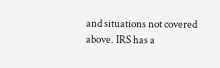and situations not covered above. IRS has a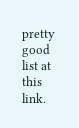pretty good list at this link.